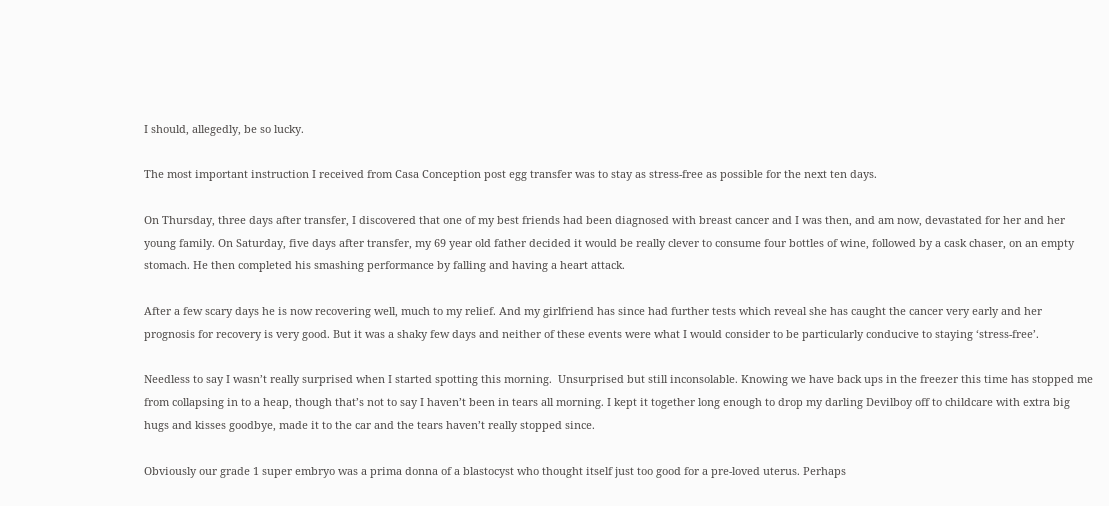I should, allegedly, be so lucky.

The most important instruction I received from Casa Conception post egg transfer was to stay as stress-free as possible for the next ten days.

On Thursday, three days after transfer, I discovered that one of my best friends had been diagnosed with breast cancer and I was then, and am now, devastated for her and her young family. On Saturday, five days after transfer, my 69 year old father decided it would be really clever to consume four bottles of wine, followed by a cask chaser, on an empty stomach. He then completed his smashing performance by falling and having a heart attack.

After a few scary days he is now recovering well, much to my relief. And my girlfriend has since had further tests which reveal she has caught the cancer very early and her prognosis for recovery is very good. But it was a shaky few days and neither of these events were what I would consider to be particularly conducive to staying ‘stress-free’.

Needless to say I wasn’t really surprised when I started spotting this morning.  Unsurprised but still inconsolable. Knowing we have back ups in the freezer this time has stopped me from collapsing in to a heap, though that’s not to say I haven’t been in tears all morning. I kept it together long enough to drop my darling Devilboy off to childcare with extra big hugs and kisses goodbye, made it to the car and the tears haven’t really stopped since.

Obviously our grade 1 super embryo was a prima donna of a blastocyst who thought itself just too good for a pre-loved uterus. Perhaps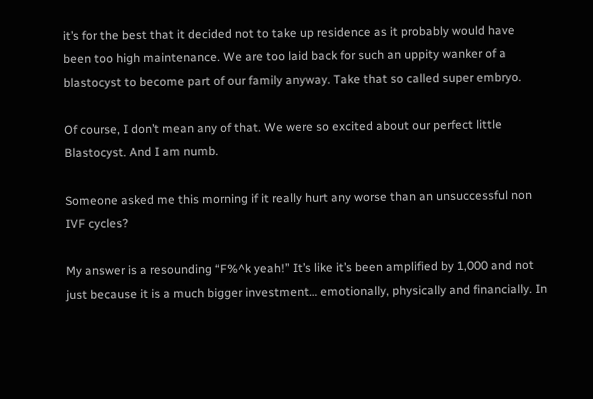it’s for the best that it decided not to take up residence as it probably would have been too high maintenance. We are too laid back for such an uppity wanker of a blastocyst to become part of our family anyway. Take that so called super embryo.

Of course, I don’t mean any of that. We were so excited about our perfect little Blastocyst. And I am numb.

Someone asked me this morning if it really hurt any worse than an unsuccessful non IVF cycles?

My answer is a resounding “F%^k yeah!” It’s like it’s been amplified by 1,000 and not just because it is a much bigger investment… emotionally, physically and financially. In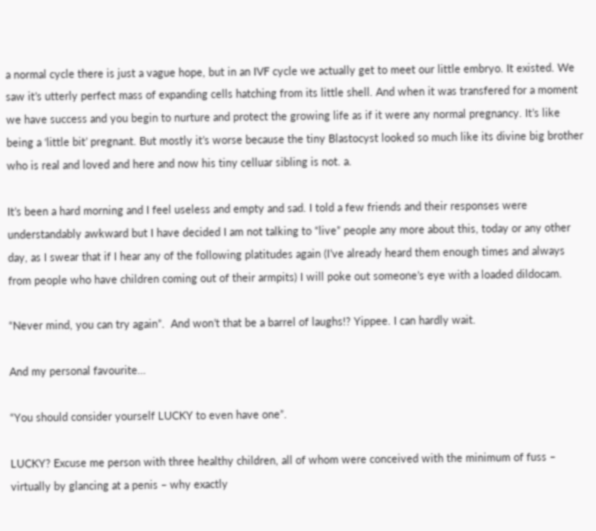a normal cycle there is just a vague hope, but in an IVF cycle we actually get to meet our little embryo. It existed. We saw it’s utterly perfect mass of expanding cells hatching from its little shell. And when it was transfered for a moment we have success and you begin to nurture and protect the growing life as if it were any normal pregnancy. It’s like being a ‘little bit’ pregnant. But mostly it’s worse because the tiny Blastocyst looked so much like its divine big brother who is real and loved and here and now his tiny celluar sibling is not. a.

It’s been a hard morning and I feel useless and empty and sad. I told a few friends and their responses were understandably awkward but I have decided I am not talking to “live” people any more about this, today or any other day, as I swear that if I hear any of the following platitudes again (I’ve already heard them enough times and always from people who have children coming out of their armpits) I will poke out someone’s eye with a loaded dildocam.

“Never mind, you can try again”.  And won’t that be a barrel of laughs!? Yippee. I can hardly wait.

And my personal favourite…

“You should consider yourself LUCKY to even have one”.

LUCKY? Excuse me person with three healthy children, all of whom were conceived with the minimum of fuss – virtually by glancing at a penis – why exactly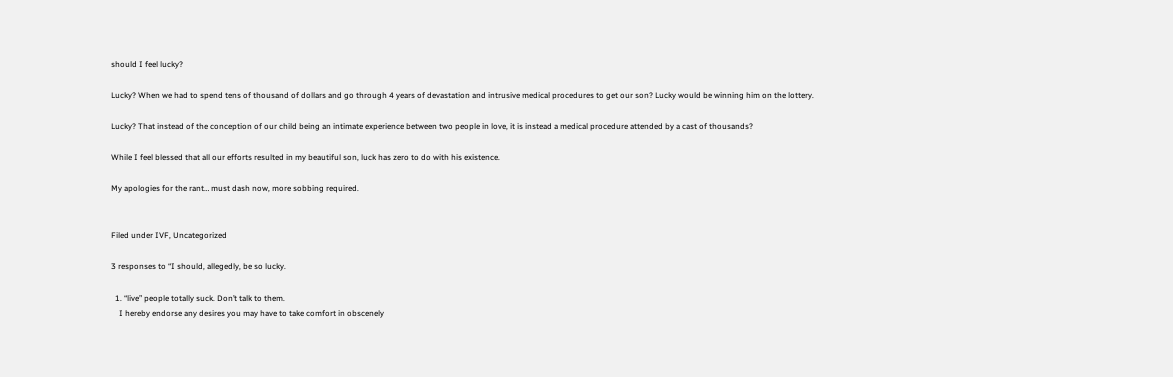should I feel lucky?

Lucky? When we had to spend tens of thousand of dollars and go through 4 years of devastation and intrusive medical procedures to get our son? Lucky would be winning him on the lottery.

Lucky? That instead of the conception of our child being an intimate experience between two people in love, it is instead a medical procedure attended by a cast of thousands?

While I feel blessed that all our efforts resulted in my beautiful son, luck has zero to do with his existence.

My apologies for the rant… must dash now, more sobbing required.


Filed under IVF, Uncategorized

3 responses to “I should, allegedly, be so lucky.

  1. “live” people totally suck. Don’t talk to them.
    I hereby endorse any desires you may have to take comfort in obscenely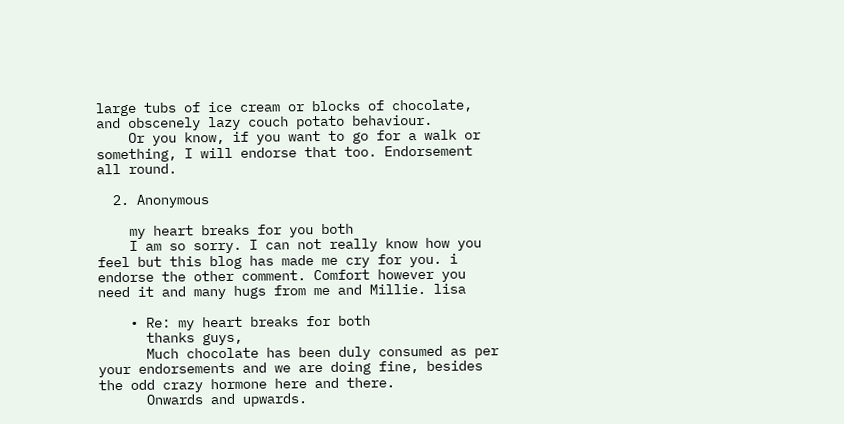large tubs of ice cream or blocks of chocolate, and obscenely lazy couch potato behaviour.
    Or you know, if you want to go for a walk or something, I will endorse that too. Endorsement all round.

  2. Anonymous

    my heart breaks for you both
    I am so sorry. I can not really know how you feel but this blog has made me cry for you. i endorse the other comment. Comfort however you need it and many hugs from me and Millie. lisa

    • Re: my heart breaks for both
      thanks guys,
      Much chocolate has been duly consumed as per your endorsements and we are doing fine, besides the odd crazy hormone here and there.
      Onwards and upwards.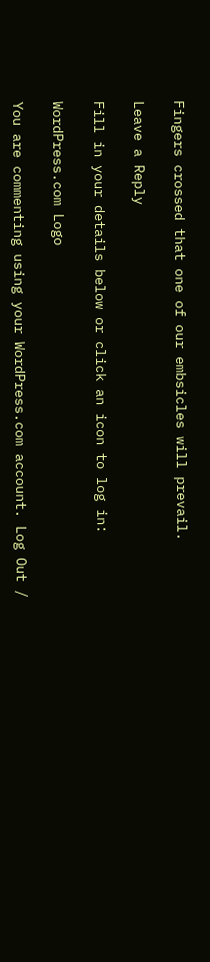Fingers crossed that one of our embsicles will prevail.

Leave a Reply

Fill in your details below or click an icon to log in:

WordPress.com Logo

You are commenting using your WordPress.com account. Log Out /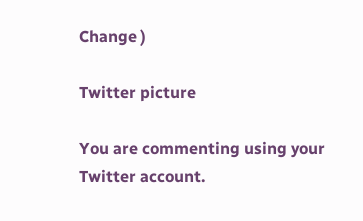Change )

Twitter picture

You are commenting using your Twitter account.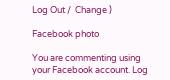Log Out /  Change )

Facebook photo

You are commenting using your Facebook account. Log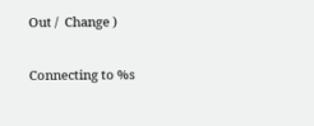Out /  Change )

Connecting to %s